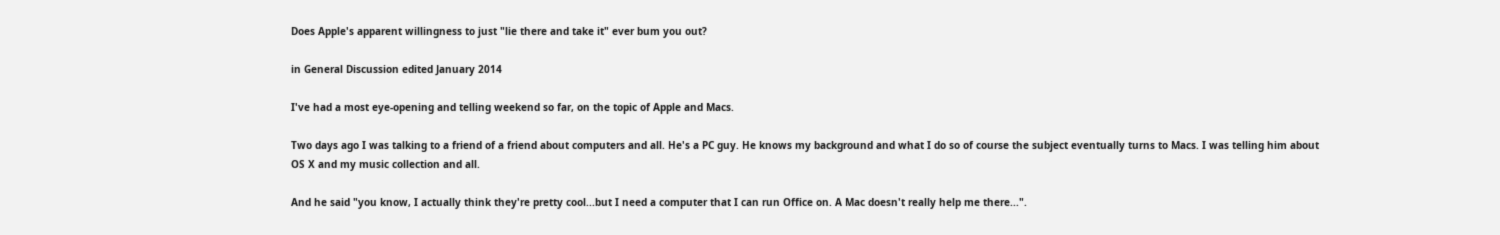Does Apple's apparent willingness to just "lie there and take it" ever bum you out?

in General Discussion edited January 2014

I've had a most eye-opening and telling weekend so far, on the topic of Apple and Macs.

Two days ago I was talking to a friend of a friend about computers and all. He's a PC guy. He knows my background and what I do so of course the subject eventually turns to Macs. I was telling him about OS X and my music collection and all.

And he said "you know, I actually think they're pretty cool...but I need a computer that I can run Office on. A Mac doesn't really help me there...".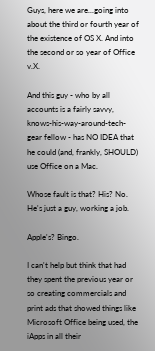Guys, here we are...going into about the third or fourth year of the existence of OS X. And into the second or so year of Office v.X.

And this guy - who by all accounts is a fairly savvy, knows-his-way-around-tech-gear fellow - has NO IDEA that he could (and, frankly, SHOULD) use Office on a Mac.

Whose fault is that? His? No. He's just a guy, working a job.

Apple's? Bingo.

I can't help but think that had they spent the previous year or so creating commercials and print ads that showed things like Microsoft Office being used, the iApps in all their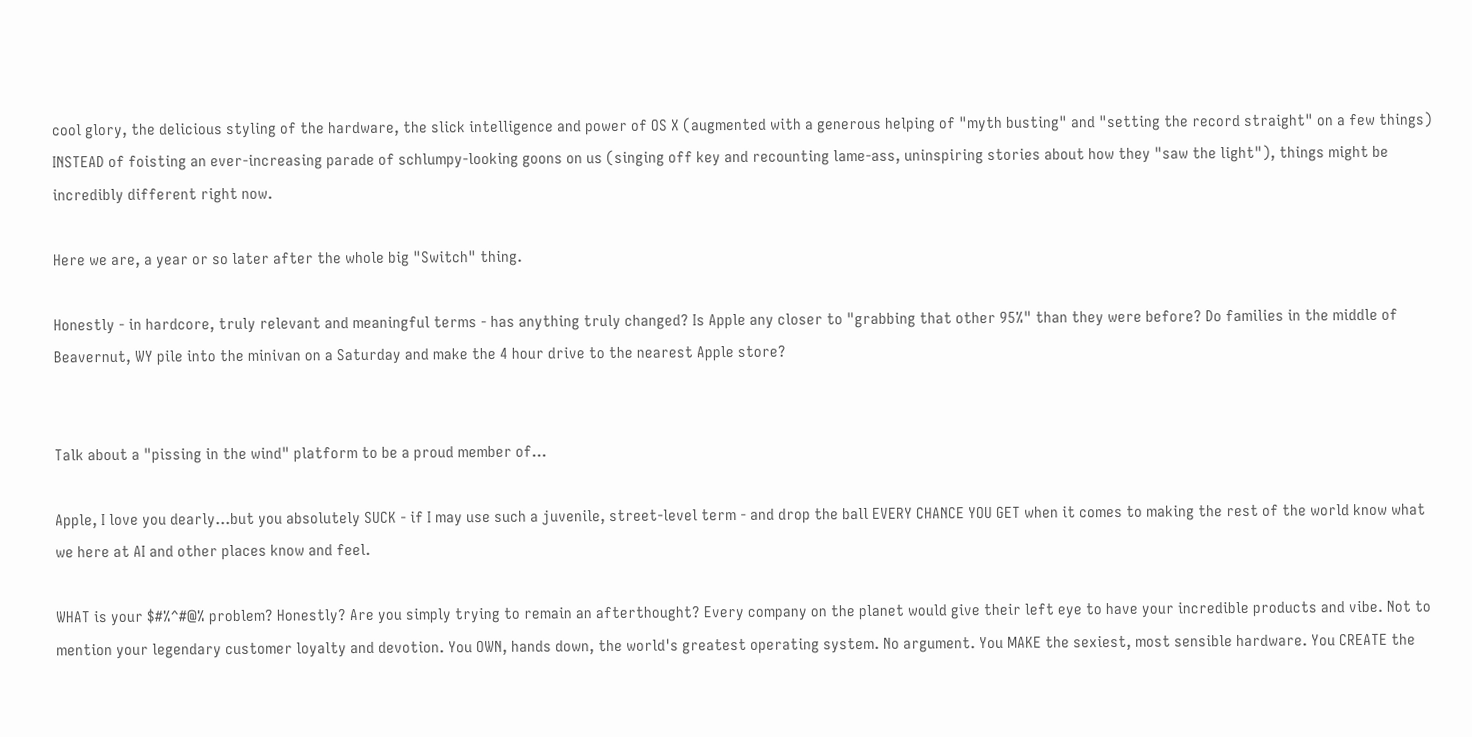cool glory, the delicious styling of the hardware, the slick intelligence and power of OS X (augmented with a generous helping of "myth busting" and "setting the record straight" on a few things) INSTEAD of foisting an ever-increasing parade of schlumpy-looking goons on us (singing off key and recounting lame-ass, uninspiring stories about how they "saw the light"), things might be incredibly different right now.

Here we are, a year or so later after the whole big "Switch" thing.

Honestly - in hardcore, truly relevant and meaningful terms - has anything truly changed? Is Apple any closer to "grabbing that other 95%" than they were before? Do families in the middle of Beavernut, WY pile into the minivan on a Saturday and make the 4 hour drive to the nearest Apple store?


Talk about a "pissing in the wind" platform to be a proud member of...

Apple, I love you dearly...but you absolutely SUCK - if I may use such a juvenile, street-level term - and drop the ball EVERY CHANCE YOU GET when it comes to making the rest of the world know what we here at AI and other places know and feel.

WHAT is your $#%^#@% problem? Honestly? Are you simply trying to remain an afterthought? Every company on the planet would give their left eye to have your incredible products and vibe. Not to mention your legendary customer loyalty and devotion. You OWN, hands down, the world's greatest operating system. No argument. You MAKE the sexiest, most sensible hardware. You CREATE the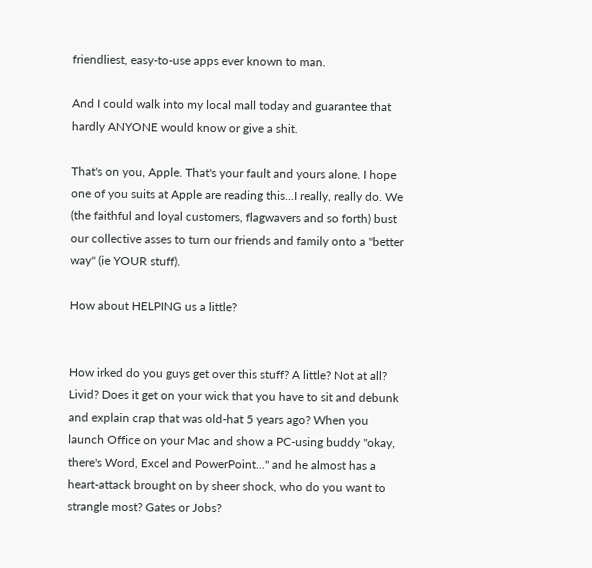friendliest, easy-to-use apps ever known to man.

And I could walk into my local mall today and guarantee that hardly ANYONE would know or give a shit.

That's on you, Apple. That's your fault and yours alone. I hope one of you suits at Apple are reading this...I really, really do. We (the faithful and loyal customers, flagwavers and so forth) bust our collective asses to turn our friends and family onto a "better way" (ie YOUR stuff).

How about HELPING us a little?


How irked do you guys get over this stuff? A little? Not at all? Livid? Does it get on your wick that you have to sit and debunk and explain crap that was old-hat 5 years ago? When you launch Office on your Mac and show a PC-using buddy "okay, there's Word, Excel and PowerPoint..." and he almost has a heart-attack brought on by sheer shock, who do you want to strangle most? Gates or Jobs?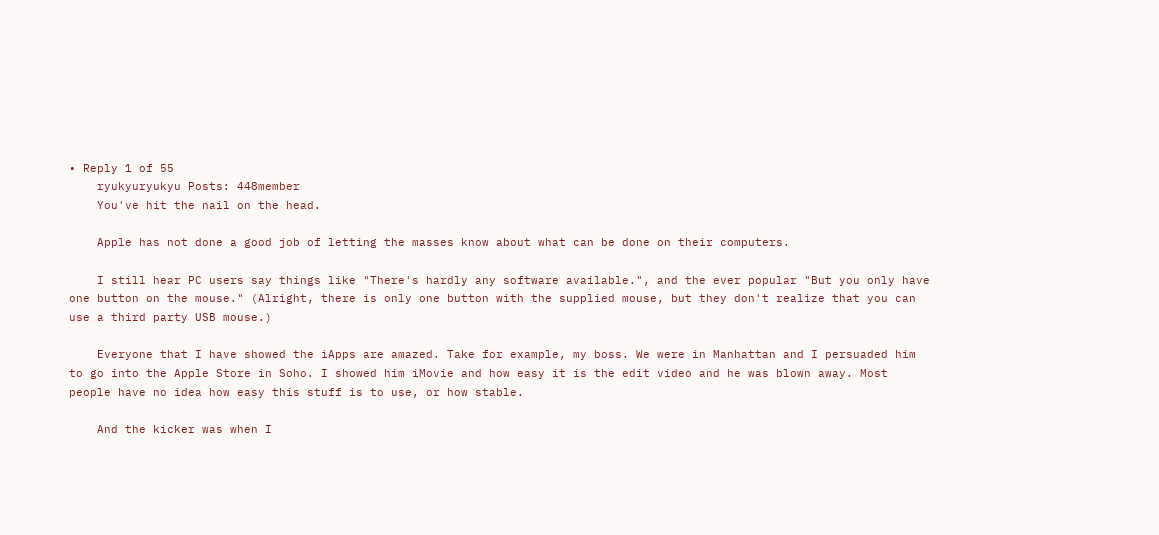• Reply 1 of 55
    ryukyuryukyu Posts: 448member
    You've hit the nail on the head.

    Apple has not done a good job of letting the masses know about what can be done on their computers.

    I still hear PC users say things like "There's hardly any software available.", and the ever popular "But you only have one button on the mouse." (Alright, there is only one button with the supplied mouse, but they don't realize that you can use a third party USB mouse.)

    Everyone that I have showed the iApps are amazed. Take for example, my boss. We were in Manhattan and I persuaded him to go into the Apple Store in Soho. I showed him iMovie and how easy it is the edit video and he was blown away. Most people have no idea how easy this stuff is to use, or how stable.

    And the kicker was when I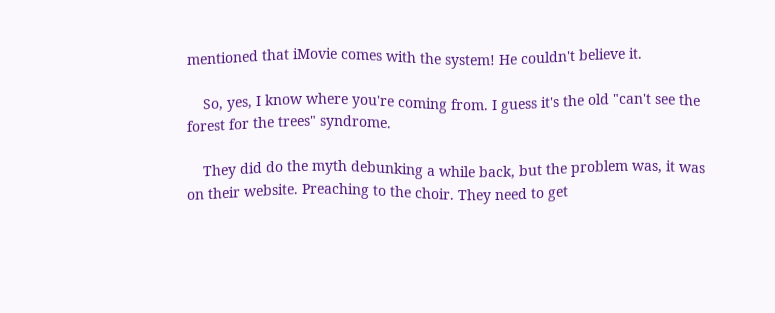mentioned that iMovie comes with the system! He couldn't believe it.

    So, yes, I know where you're coming from. I guess it's the old "can't see the forest for the trees" syndrome.

    They did do the myth debunking a while back, but the problem was, it was on their website. Preaching to the choir. They need to get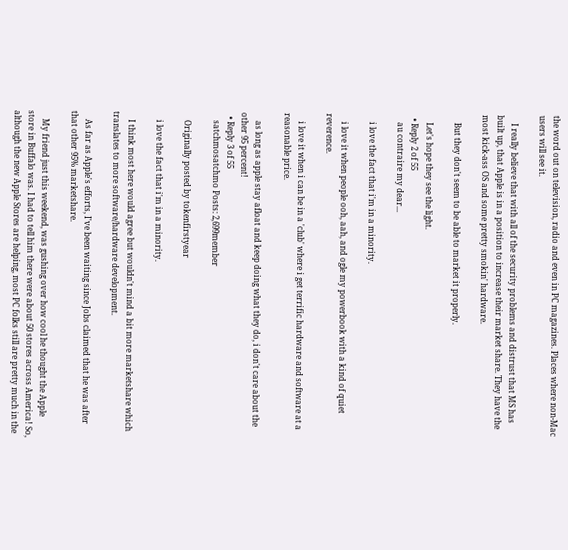the word out on television, radio and even in PC magazines. Places where non-Mac users will see it.

    I really believe that with all of the security problems and distrust that MS has built up, that Apple is in a position to increase their market share. They have the most kick-ass OS and some pretty smokin' hardware.

    But they don't seem to be able to market it properly.

    Let's hope they see the light.
  • Reply 2 of 55
    au contraire my dear...

    i love the fact that i'm in a minority.

    i love it when people ooh, aah, and ogle my powerbook with a kind of quiet reverence.

    i love it when i can be in a 'club' where i get terrific hardware and software at a reasonable price.

    as long as apple stay afloat and keep doing what they do, i don't care about the other 95 percent!
  • Reply 3 of 55
    satchmosatchmo Posts: 2,699member

    Originally posted by tokenfirstyear

    i love the fact that i'm in a minority.

    I think most here would agree but wouldn't mind a bit more marketshare which translates to more software/hardware development.

    As far as Apple's efforts, I've been waiting since Jobs claimed that he was after that other 95% marketshare.

    My friend just this weekend, was gushing over how cool he thought the Apple store in Buffalo was. I had to tell him there were about 50 stores across America! So, although the new Apple Stores are helping, most PC folks still are pretty much in the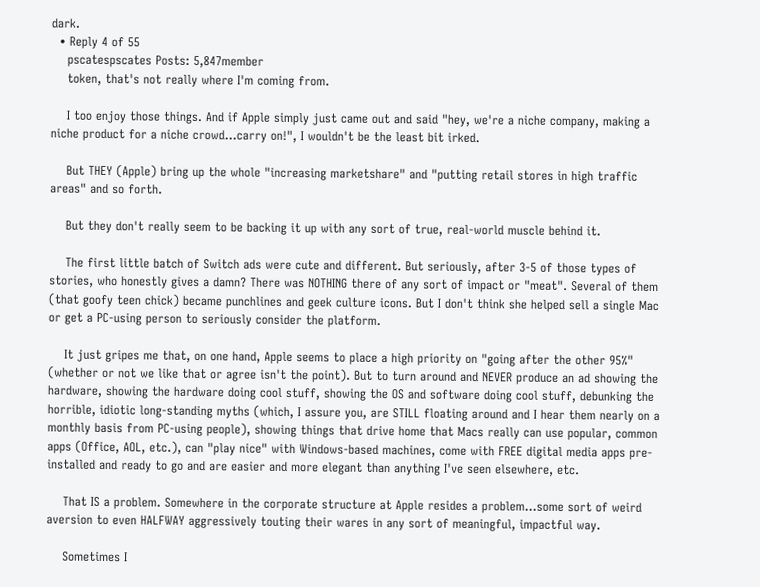dark.
  • Reply 4 of 55
    pscatespscates Posts: 5,847member
    token, that's not really where I'm coming from.

    I too enjoy those things. And if Apple simply just came out and said "hey, we're a niche company, making a niche product for a niche crowd...carry on!", I wouldn't be the least bit irked.

    But THEY (Apple) bring up the whole "increasing marketshare" and "putting retail stores in high traffic areas" and so forth.

    But they don't really seem to be backing it up with any sort of true, real-world muscle behind it.

    The first little batch of Switch ads were cute and different. But seriously, after 3-5 of those types of stories, who honestly gives a damn? There was NOTHING there of any sort of impact or "meat". Several of them (that goofy teen chick) became punchlines and geek culture icons. But I don't think she helped sell a single Mac or get a PC-using person to seriously consider the platform.

    It just gripes me that, on one hand, Apple seems to place a high priority on "going after the other 95%" (whether or not we like that or agree isn't the point). But to turn around and NEVER produce an ad showing the hardware, showing the hardware doing cool stuff, showing the OS and software doing cool stuff, debunking the horrible, idiotic long-standing myths (which, I assure you, are STILL floating around and I hear them nearly on a monthly basis from PC-using people), showing things that drive home that Macs really can use popular, common apps (Office, AOL, etc.), can "play nice" with Windows-based machines, come with FREE digital media apps pre-installed and ready to go and are easier and more elegant than anything I've seen elsewhere, etc.

    That IS a problem. Somewhere in the corporate structure at Apple resides a problem...some sort of weird aversion to even HALFWAY aggressively touting their wares in any sort of meaningful, impactful way.

    Sometimes I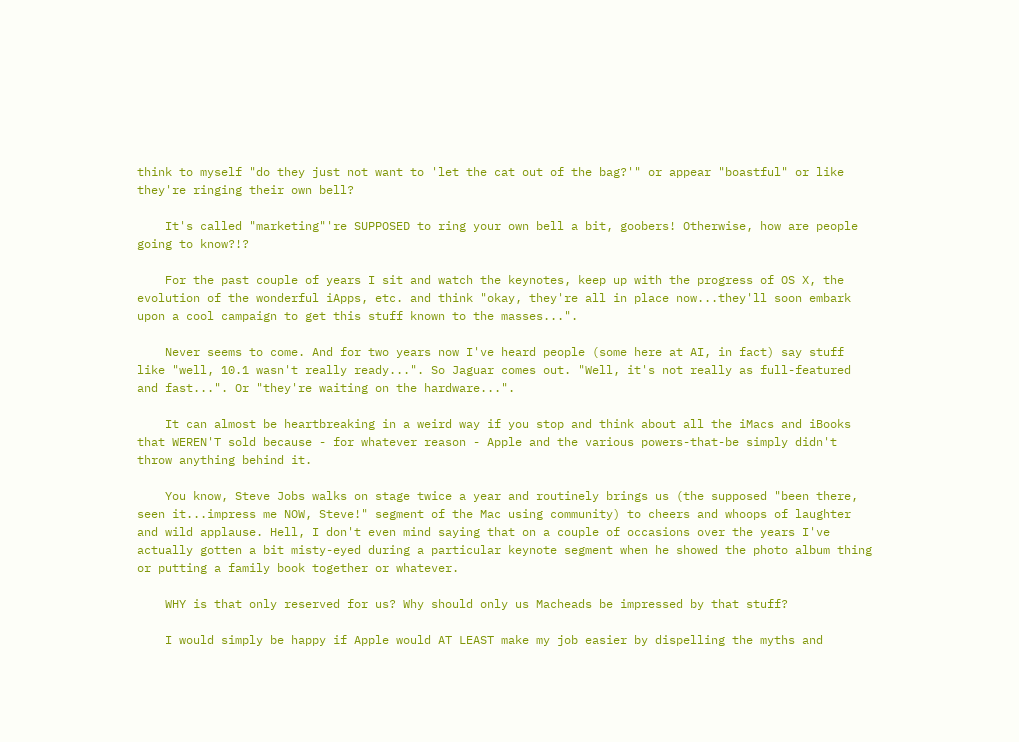think to myself "do they just not want to 'let the cat out of the bag?'" or appear "boastful" or like they're ringing their own bell?

    It's called "marketing"'re SUPPOSED to ring your own bell a bit, goobers! Otherwise, how are people going to know?!?

    For the past couple of years I sit and watch the keynotes, keep up with the progress of OS X, the evolution of the wonderful iApps, etc. and think "okay, they're all in place now...they'll soon embark upon a cool campaign to get this stuff known to the masses...".

    Never seems to come. And for two years now I've heard people (some here at AI, in fact) say stuff like "well, 10.1 wasn't really ready...". So Jaguar comes out. "Well, it's not really as full-featured and fast...". Or "they're waiting on the hardware...".

    It can almost be heartbreaking in a weird way if you stop and think about all the iMacs and iBooks that WEREN'T sold because - for whatever reason - Apple and the various powers-that-be simply didn't throw anything behind it.

    You know, Steve Jobs walks on stage twice a year and routinely brings us (the supposed "been there, seen it...impress me NOW, Steve!" segment of the Mac using community) to cheers and whoops of laughter and wild applause. Hell, I don't even mind saying that on a couple of occasions over the years I've actually gotten a bit misty-eyed during a particular keynote segment when he showed the photo album thing or putting a family book together or whatever.

    WHY is that only reserved for us? Why should only us Macheads be impressed by that stuff?

    I would simply be happy if Apple would AT LEAST make my job easier by dispelling the myths and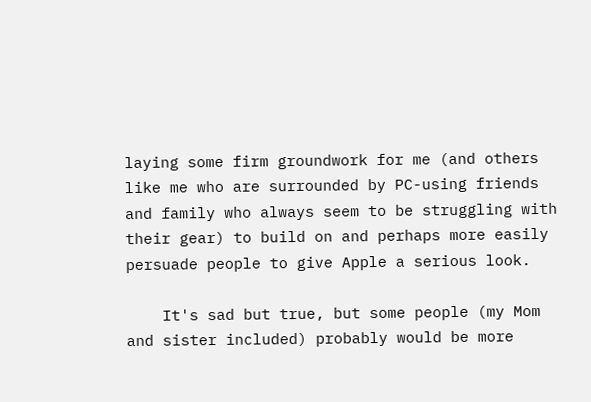laying some firm groundwork for me (and others like me who are surrounded by PC-using friends and family who always seem to be struggling with their gear) to build on and perhaps more easily persuade people to give Apple a serious look.

    It's sad but true, but some people (my Mom and sister included) probably would be more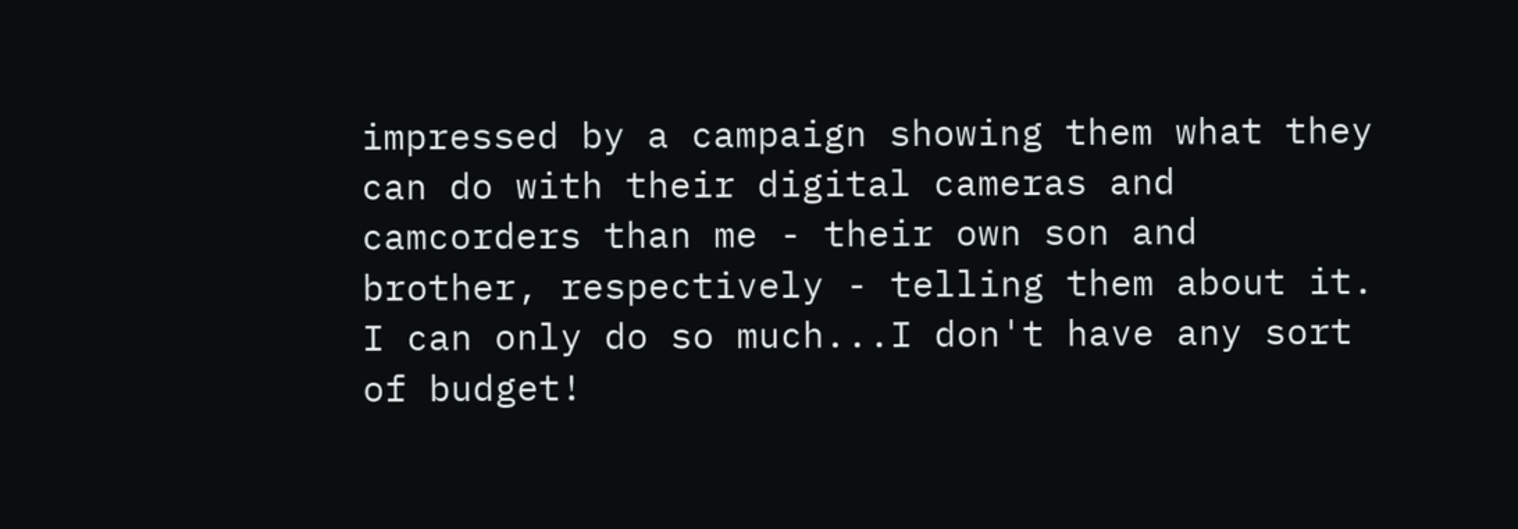impressed by a campaign showing them what they can do with their digital cameras and camcorders than me - their own son and brother, respectively - telling them about it. I can only do so much...I don't have any sort of budget!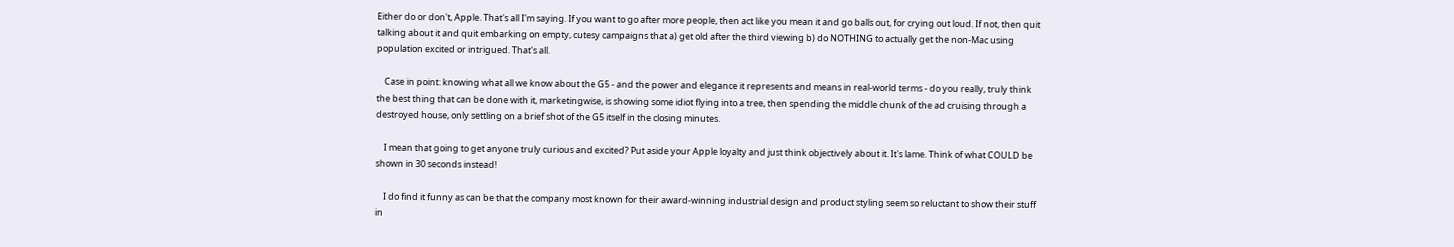Either do or don't, Apple. That's all I'm saying. If you want to go after more people, then act like you mean it and go balls out, for crying out loud. If not, then quit talking about it and quit embarking on empty, cutesy campaigns that a) get old after the third viewing b) do NOTHING to actually get the non-Mac using population excited or intrigued. That's all.

    Case in point: knowing what all we know about the G5 - and the power and elegance it represents and means in real-world terms - do you really, truly think the best thing that can be done with it, marketingwise, is showing some idiot flying into a tree, then spending the middle chunk of the ad cruising through a destroyed house, only settling on a brief shot of the G5 itself in the closing minutes.

    I mean that going to get anyone truly curious and excited? Put aside your Apple loyalty and just think objectively about it. It's lame. Think of what COULD be shown in 30 seconds instead!

    I do find it funny as can be that the company most known for their award-winning industrial design and product styling seem so reluctant to show their stuff in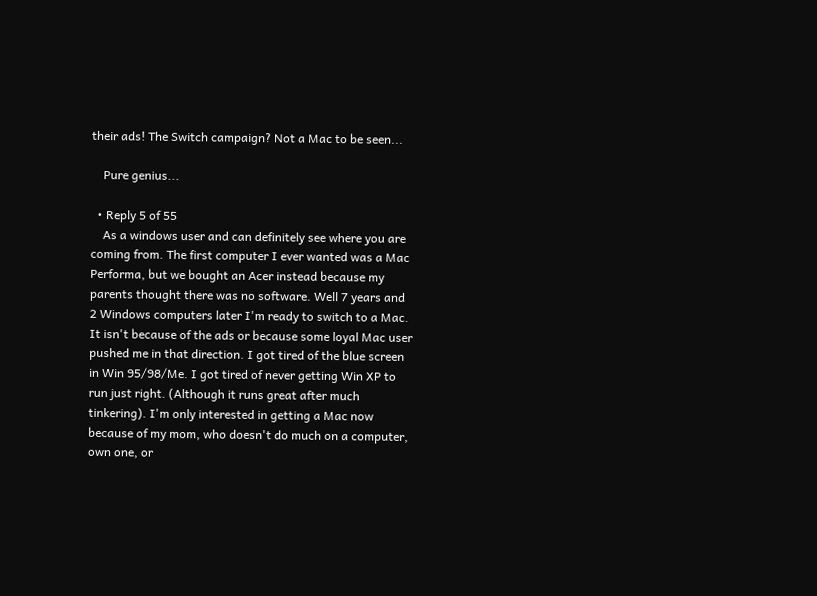their ads! The Switch campaign? Not a Mac to be seen...

    Pure genius...

  • Reply 5 of 55
    As a windows user and can definitely see where you are coming from. The first computer I ever wanted was a Mac Performa, but we bought an Acer instead because my parents thought there was no software. Well 7 years and 2 Windows computers later I'm ready to switch to a Mac. It isn't because of the ads or because some loyal Mac user pushed me in that direction. I got tired of the blue screen in Win 95/98/Me. I got tired of never getting Win XP to run just right. (Although it runs great after much tinkering). I'm only interested in getting a Mac now because of my mom, who doesn't do much on a computer, own one, or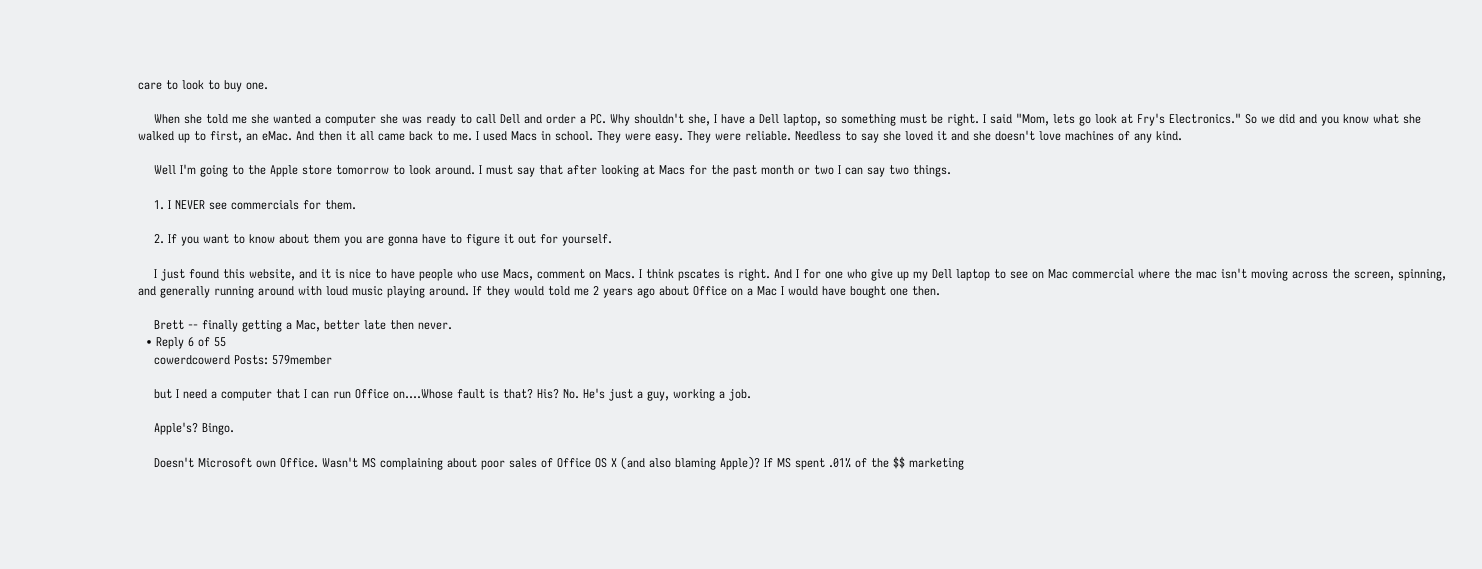care to look to buy one.

    When she told me she wanted a computer she was ready to call Dell and order a PC. Why shouldn't she, I have a Dell laptop, so something must be right. I said "Mom, lets go look at Fry's Electronics." So we did and you know what she walked up to first, an eMac. And then it all came back to me. I used Macs in school. They were easy. They were reliable. Needless to say she loved it and she doesn't love machines of any kind.

    Well I'm going to the Apple store tomorrow to look around. I must say that after looking at Macs for the past month or two I can say two things.

    1. I NEVER see commercials for them.

    2. If you want to know about them you are gonna have to figure it out for yourself.

    I just found this website, and it is nice to have people who use Macs, comment on Macs. I think pscates is right. And I for one who give up my Dell laptop to see on Mac commercial where the mac isn't moving across the screen, spinning, and generally running around with loud music playing around. If they would told me 2 years ago about Office on a Mac I would have bought one then.

    Brett -- finally getting a Mac, better late then never.
  • Reply 6 of 55
    cowerdcowerd Posts: 579member

    but I need a computer that I can run Office on....Whose fault is that? His? No. He's just a guy, working a job.

    Apple's? Bingo.

    Doesn't Microsoft own Office. Wasn't MS complaining about poor sales of Office OS X (and also blaming Apple)? If MS spent .01% of the $$ marketing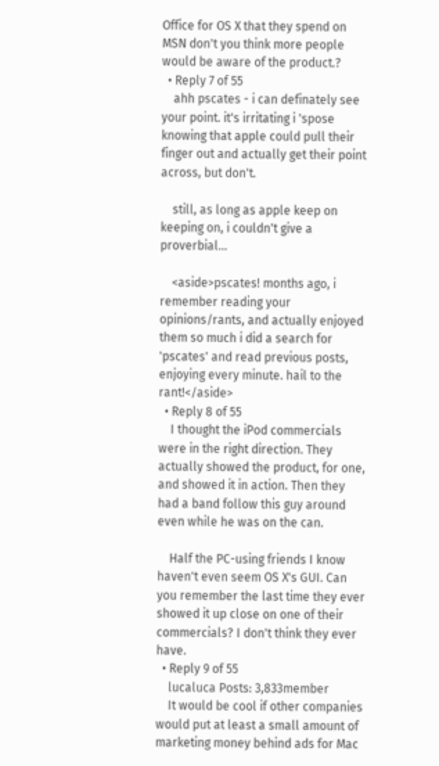Office for OS X that they spend on MSN don't you think more people would be aware of the product.?
  • Reply 7 of 55
    ahh pscates - i can definately see your point. it's irritating i 'spose knowing that apple could pull their finger out and actually get their point across, but don't.

    still, as long as apple keep on keeping on, i couldn't give a proverbial...

    <aside>pscates! months ago, i remember reading your opinions/rants, and actually enjoyed them so much i did a search for 'pscates' and read previous posts, enjoying every minute. hail to the rant!</aside>
  • Reply 8 of 55
    I thought the iPod commercials were in the right direction. They actually showed the product, for one, and showed it in action. Then they had a band follow this guy around even while he was on the can.

    Half the PC-using friends I know haven't even seem OS X's GUI. Can you remember the last time they ever showed it up close on one of their commercials? I don't think they ever have.
  • Reply 9 of 55
    lucaluca Posts: 3,833member
    It would be cool if other companies would put at least a small amount of marketing money behind ads for Mac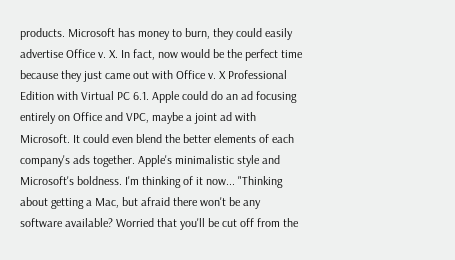products. Microsoft has money to burn, they could easily advertise Office v. X. In fact, now would be the perfect time because they just came out with Office v. X Professional Edition with Virtual PC 6.1. Apple could do an ad focusing entirely on Office and VPC, maybe a joint ad with Microsoft. It could even blend the better elements of each company's ads together. Apple's minimalistic style and Microsoft's boldness. I'm thinking of it now... "Thinking about getting a Mac, but afraid there won't be any software available? Worried that you'll be cut off from the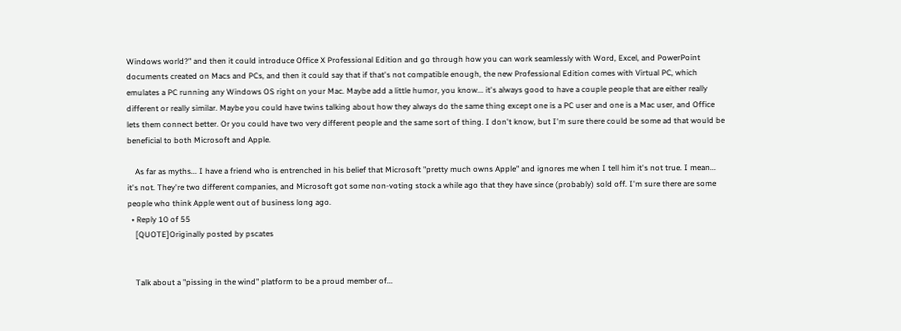Windows world?" and then it could introduce Office X Professional Edition and go through how you can work seamlessly with Word, Excel, and PowerPoint documents created on Macs and PCs, and then it could say that if that's not compatible enough, the new Professional Edition comes with Virtual PC, which emulates a PC running any Windows OS right on your Mac. Maybe add a little humor, you know... it's always good to have a couple people that are either really different or really similar. Maybe you could have twins talking about how they always do the same thing except one is a PC user and one is a Mac user, and Office lets them connect better. Or you could have two very different people and the same sort of thing. I don't know, but I'm sure there could be some ad that would be beneficial to both Microsoft and Apple.

    As far as myths... I have a friend who is entrenched in his belief that Microsoft "pretty much owns Apple" and ignores me when I tell him it's not true. I mean... it's not. They're two different companies, and Microsoft got some non-voting stock a while ago that they have since (probably) sold off. I'm sure there are some people who think Apple went out of business long ago.
  • Reply 10 of 55
    [QUOTE]Originally posted by pscates


    Talk about a "pissing in the wind" platform to be a proud member of...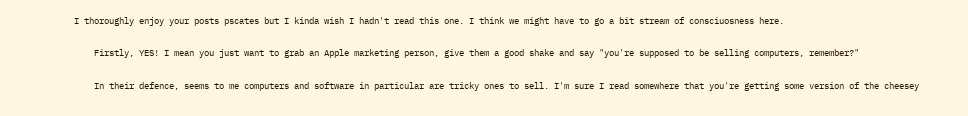I thoroughly enjoy your posts pscates but I kinda wish I hadn't read this one. I think we might have to go a bit stream of consciuosness here.

    Firstly, YES! I mean you just want to grab an Apple marketing person, give them a good shake and say "you're supposed to be selling computers, remember?"

    In their defence, seems to me computers and software in particular are tricky ones to sell. I'm sure I read somewhere that you're getting some version of the cheesey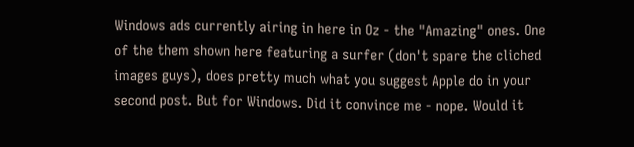Windows ads currently airing in here in Oz - the "Amazing" ones. One of the them shown here featuring a surfer (don't spare the cliched images guys), does pretty much what you suggest Apple do in your second post. But for Windows. Did it convince me - nope. Would it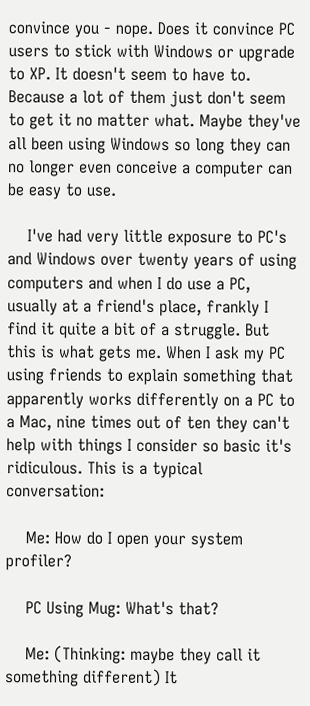convince you - nope. Does it convince PC users to stick with Windows or upgrade to XP. It doesn't seem to have to. Because a lot of them just don't seem to get it no matter what. Maybe they've all been using Windows so long they can no longer even conceive a computer can be easy to use.

    I've had very little exposure to PC's and Windows over twenty years of using computers and when I do use a PC, usually at a friend's place, frankly I find it quite a bit of a struggle. But this is what gets me. When I ask my PC using friends to explain something that apparently works differently on a PC to a Mac, nine times out of ten they can't help with things I consider so basic it's ridiculous. This is a typical conversation:

    Me: How do I open your system profiler?

    PC Using Mug: What's that?

    Me: (Thinking: maybe they call it something different) It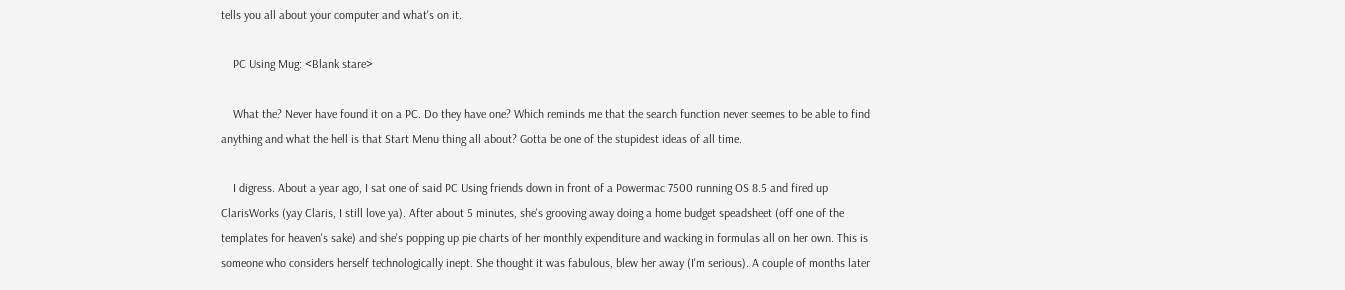tells you all about your computer and what's on it.

    PC Using Mug: <Blank stare>

    What the? Never have found it on a PC. Do they have one? Which reminds me that the search function never seemes to be able to find anything and what the hell is that Start Menu thing all about? Gotta be one of the stupidest ideas of all time.

    I digress. About a year ago, I sat one of said PC Using friends down in front of a Powermac 7500 running OS 8.5 and fired up ClarisWorks (yay Claris, I still love ya). After about 5 minutes, she's grooving away doing a home budget speadsheet (off one of the templates for heaven's sake) and she's popping up pie charts of her monthly expenditure and wacking in formulas all on her own. This is someone who considers herself technologically inept. She thought it was fabulous, blew her away (I'm serious). A couple of months later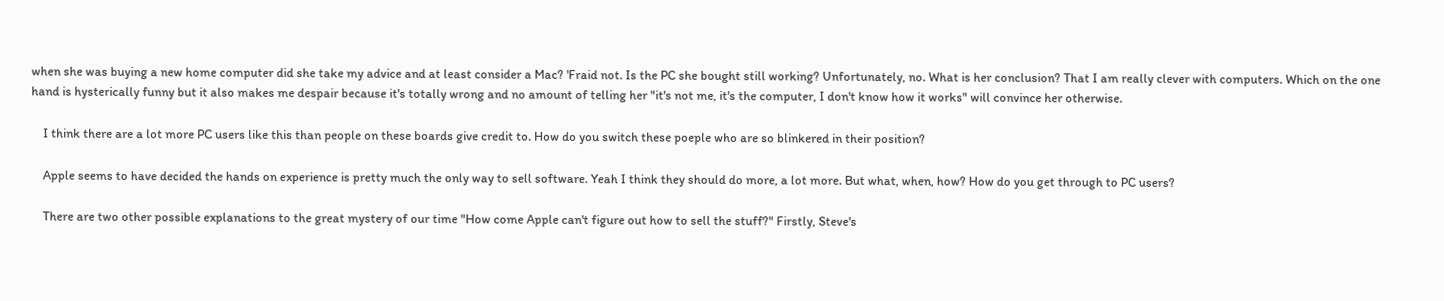when she was buying a new home computer did she take my advice and at least consider a Mac? 'Fraid not. Is the PC she bought still working? Unfortunately, no. What is her conclusion? That I am really clever with computers. Which on the one hand is hysterically funny but it also makes me despair because it's totally wrong and no amount of telling her "it's not me, it's the computer, I don't know how it works" will convince her otherwise.

    I think there are a lot more PC users like this than people on these boards give credit to. How do you switch these poeple who are so blinkered in their position?

    Apple seems to have decided the hands on experience is pretty much the only way to sell software. Yeah I think they should do more, a lot more. But what, when, how? How do you get through to PC users?

    There are two other possible explanations to the great mystery of our time "How come Apple can't figure out how to sell the stuff?" Firstly, Steve's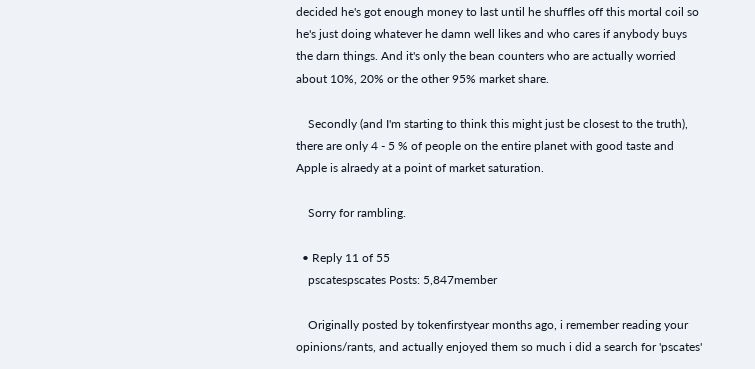decided he's got enough money to last until he shuffles off this mortal coil so he's just doing whatever he damn well likes and who cares if anybody buys the darn things. And it's only the bean counters who are actually worried about 10%, 20% or the other 95% market share.

    Secondly (and I'm starting to think this might just be closest to the truth), there are only 4 - 5 % of people on the entire planet with good taste and Apple is alraedy at a point of market saturation.

    Sorry for rambling.

  • Reply 11 of 55
    pscatespscates Posts: 5,847member

    Originally posted by tokenfirstyear months ago, i remember reading your opinions/rants, and actually enjoyed them so much i did a search for 'pscates'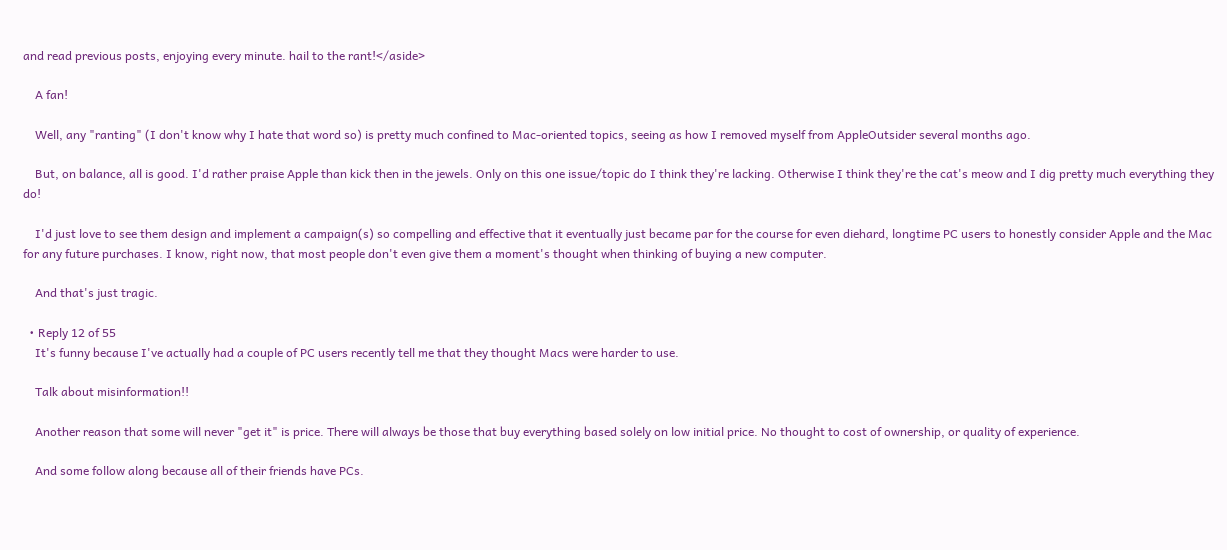and read previous posts, enjoying every minute. hail to the rant!</aside>

    A fan!

    Well, any "ranting" (I don't know why I hate that word so) is pretty much confined to Mac-oriented topics, seeing as how I removed myself from AppleOutsider several months ago.

    But, on balance, all is good. I'd rather praise Apple than kick then in the jewels. Only on this one issue/topic do I think they're lacking. Otherwise I think they're the cat's meow and I dig pretty much everything they do!

    I'd just love to see them design and implement a campaign(s) so compelling and effective that it eventually just became par for the course for even diehard, longtime PC users to honestly consider Apple and the Mac for any future purchases. I know, right now, that most people don't even give them a moment's thought when thinking of buying a new computer.

    And that's just tragic.

  • Reply 12 of 55
    It's funny because I've actually had a couple of PC users recently tell me that they thought Macs were harder to use.

    Talk about misinformation!!

    Another reason that some will never "get it" is price. There will always be those that buy everything based solely on low initial price. No thought to cost of ownership, or quality of experience.

    And some follow along because all of their friends have PCs.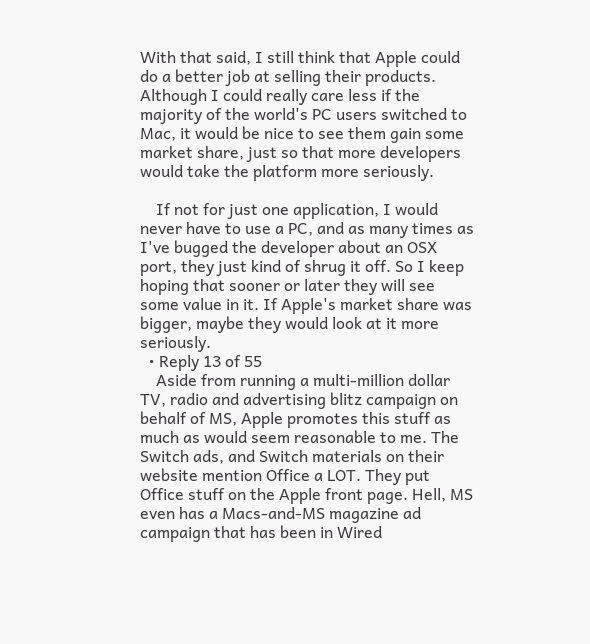With that said, I still think that Apple could do a better job at selling their products. Although I could really care less if the majority of the world's PC users switched to Mac, it would be nice to see them gain some market share, just so that more developers would take the platform more seriously.

    If not for just one application, I would never have to use a PC, and as many times as I've bugged the developer about an OSX port, they just kind of shrug it off. So I keep hoping that sooner or later they will see some value in it. If Apple's market share was bigger, maybe they would look at it more seriously.
  • Reply 13 of 55
    Aside from running a multi-million dollar TV, radio and advertising blitz campaign on behalf of MS, Apple promotes this stuff as much as would seem reasonable to me. The Switch ads, and Switch materials on their website mention Office a LOT. They put Office stuff on the Apple front page. Hell, MS even has a Macs-and-MS magazine ad campaign that has been in Wired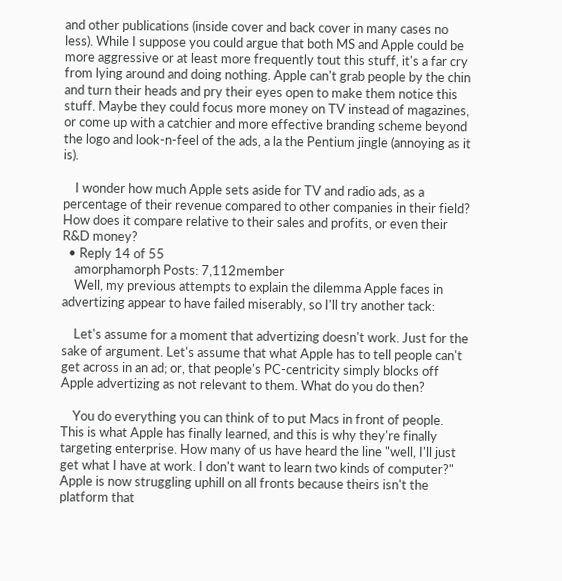and other publications (inside cover and back cover in many cases no less). While I suppose you could argue that both MS and Apple could be more aggressive or at least more frequently tout this stuff, it's a far cry from lying around and doing nothing. Apple can't grab people by the chin and turn their heads and pry their eyes open to make them notice this stuff. Maybe they could focus more money on TV instead of magazines, or come up with a catchier and more effective branding scheme beyond the logo and look-n-feel of the ads, a la the Pentium jingle (annoying as it is).

    I wonder how much Apple sets aside for TV and radio ads, as a percentage of their revenue compared to other companies in their field? How does it compare relative to their sales and profits, or even their R&D money?
  • Reply 14 of 55
    amorphamorph Posts: 7,112member
    Well, my previous attempts to explain the dilemma Apple faces in advertizing appear to have failed miserably, so I'll try another tack:

    Let's assume for a moment that advertizing doesn't work. Just for the sake of argument. Let's assume that what Apple has to tell people can't get across in an ad; or, that people's PC-centricity simply blocks off Apple advertizing as not relevant to them. What do you do then?

    You do everything you can think of to put Macs in front of people. This is what Apple has finally learned, and this is why they're finally targeting enterprise. How many of us have heard the line "well, I'll just get what I have at work. I don't want to learn two kinds of computer?" Apple is now struggling uphill on all fronts because theirs isn't the platform that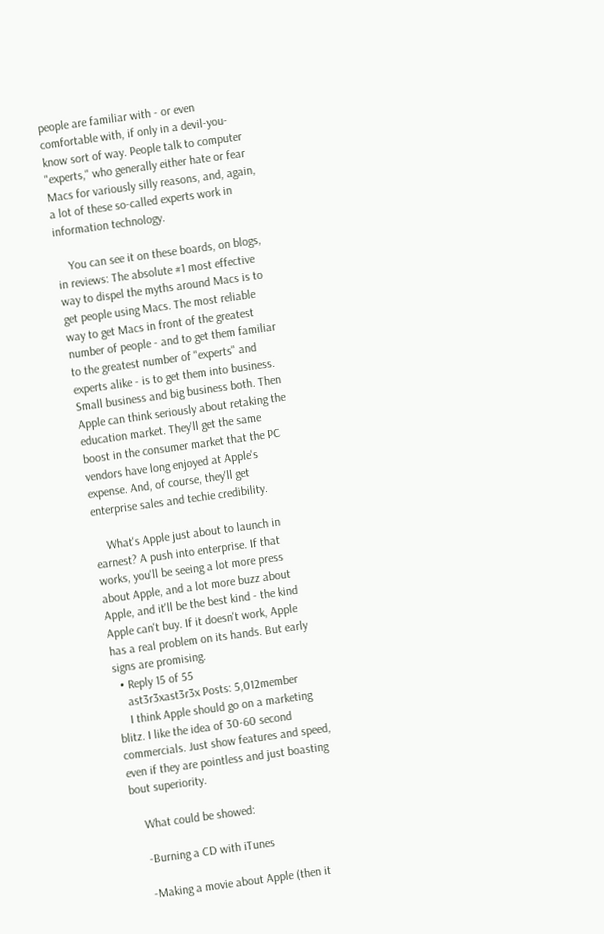people are familiar with - or even comfortable with, if only in a devil-you-know sort of way. People talk to computer "experts," who generally either hate or fear Macs for variously silly reasons, and, again, a lot of these so-called experts work in information technology.

    You can see it on these boards, on blogs, in reviews: The absolute #1 most effective way to dispel the myths around Macs is to get people using Macs. The most reliable way to get Macs in front of the greatest number of people - and to get them familiar to the greatest number of "experts" and experts alike - is to get them into business. Small business and big business both. Then Apple can think seriously about retaking the education market. They'll get the same boost in the consumer market that the PC vendors have long enjoyed at Apple's expense. And, of course, they'll get enterprise sales and techie credibility.

    What's Apple just about to launch in earnest? A push into enterprise. If that works, you'll be seeing a lot more press about Apple, and a lot more buzz about Apple, and it'll be the best kind - the kind Apple can't buy. If it doesn't work, Apple has a real problem on its hands. But early signs are promising.
  • Reply 15 of 55
    ast3r3xast3r3x Posts: 5,012member
    I think Apple should go on a marketing blitz. I like the idea of 30-60 second commercials. Just show features and speed, even if they are pointless and just boasting bout superiority.

    What could be showed:

    -Burning a CD with iTunes

    -Making a movie about Apple (then it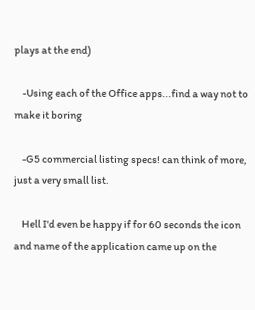plays at the end)

    -Using each of the Office apps...find a way not to make it boring

    -G5 commercial listing specs! can think of more, just a very small list.

    Hell I'd even be happy if for 60 seconds the icon and name of the application came up on the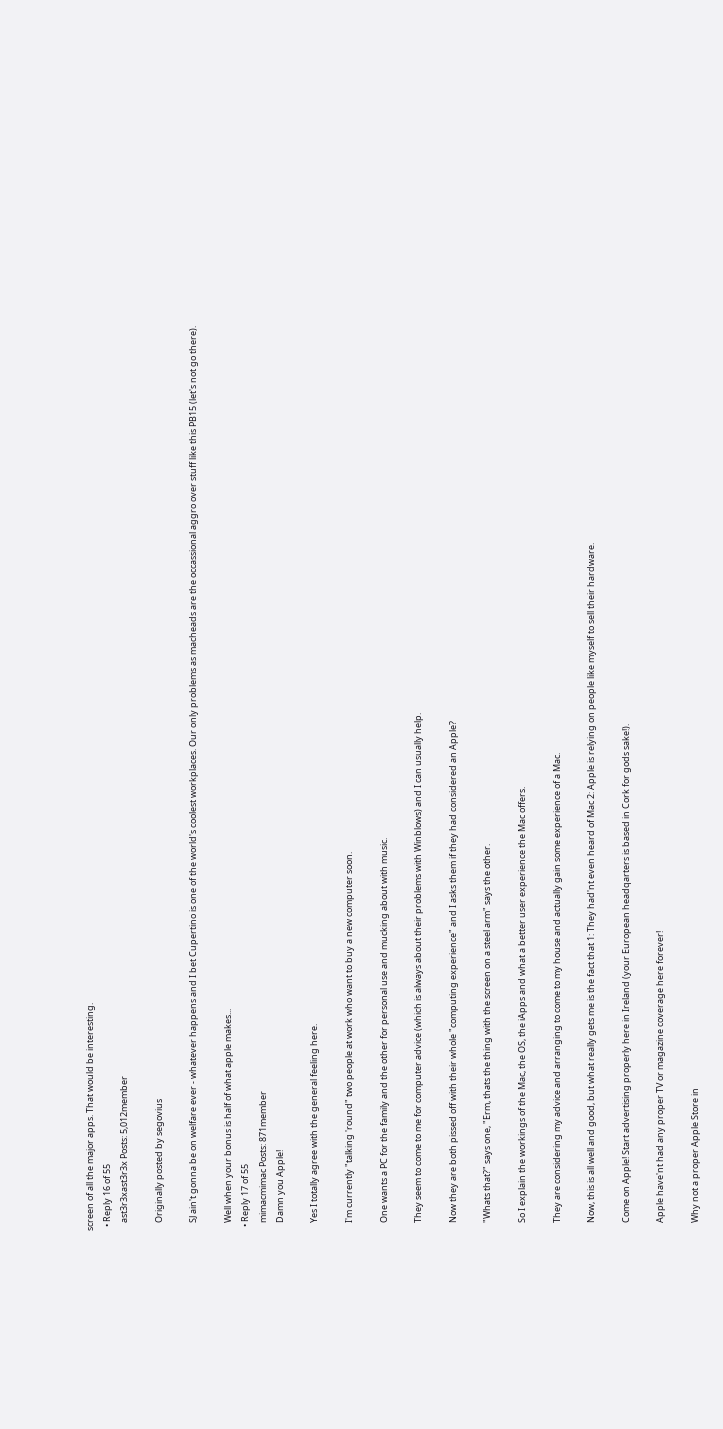screen of all the major apps. That would be interesting.
  • Reply 16 of 55
    ast3r3xast3r3x Posts: 5,012member

    Originally posted by segovius

    SJ ain't gonna be on welfare ever - whatever happens and I bet Cupertino is one of the world's coolest workplaces. Our only problems as macheads are the occassional aggro over stuff like this PB15 (let's not go there).

    Well when your bonus is half of what apple makes...
  • Reply 17 of 55
    mimacmimac Posts: 871member
    Damn you Apple!

    Yes I totally agree with the general feeling here.

    I'm currently "talking 'round" two people at work who want to buy a new computer soon.

    One wants a PC for the family and the other for personal use and mucking about with music.

    They seem to come to me for computer advice (which is always about their problems with Winblows) and I can usually help.

    Now they are both pissed off with their whole "computing experience" and I asks them if they had considered an Apple?

    "Whats that?" says one, "Erm, thats the thing with the screen on a steel arm" says the other.

    So I explain the workings of the Mac, the OS, the iApps and what a better user experience the Mac offers.

    They are considering my advice and arranging to come to my house and actually gain some experience of a Mac.

    Now, this is all well and good, but what really gets me is the fact that 1: They had'nt even heard of Mac 2: Apple is relying on people like myself to sell their hardware.

    Come on Apple! Start advertising properly here in Ireland (your European headqarters is based in Cork for gods sake!).

    Apple have'nt had any proper TV or magazine coverage here forever!

    Why not a proper Apple Store in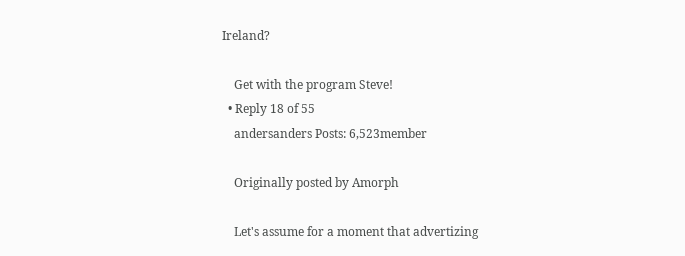Ireland?

    Get with the program Steve!
  • Reply 18 of 55
    andersanders Posts: 6,523member

    Originally posted by Amorph

    Let's assume for a moment that advertizing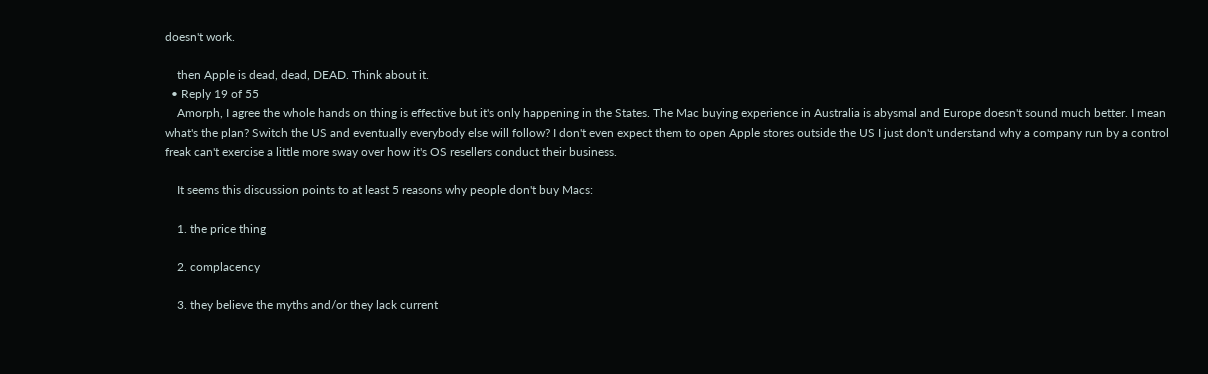doesn't work.

    then Apple is dead, dead, DEAD. Think about it.
  • Reply 19 of 55
    Amorph, I agree the whole hands on thing is effective but it's only happening in the States. The Mac buying experience in Australia is abysmal and Europe doesn't sound much better. I mean what's the plan? Switch the US and eventually everybody else will follow? I don't even expect them to open Apple stores outside the US I just don't understand why a company run by a control freak can't exercise a little more sway over how it's OS resellers conduct their business.

    It seems this discussion points to at least 5 reasons why people don't buy Macs:

    1. the price thing

    2. complacency

    3. they believe the myths and/or they lack current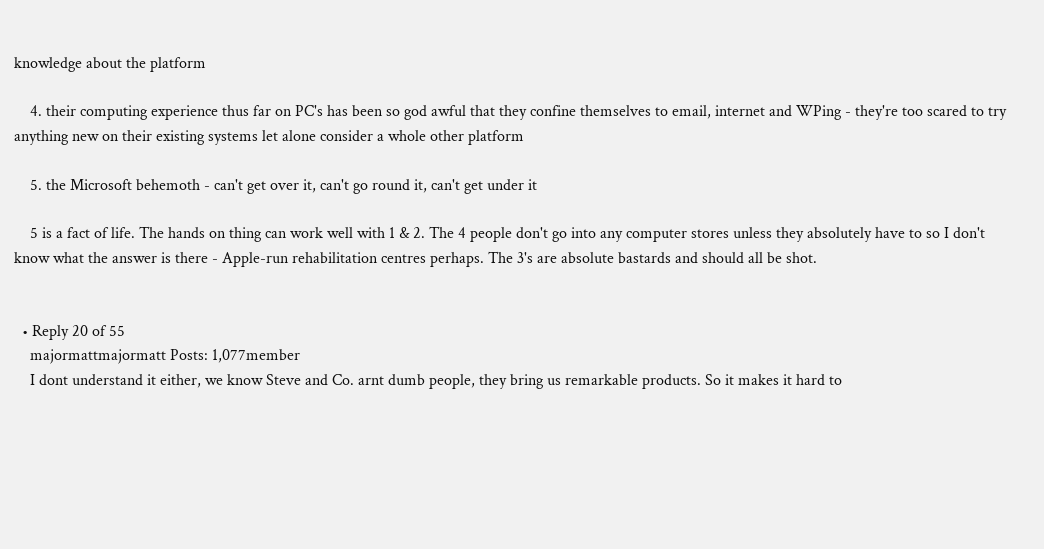knowledge about the platform

    4. their computing experience thus far on PC's has been so god awful that they confine themselves to email, internet and WPing - they're too scared to try anything new on their existing systems let alone consider a whole other platform

    5. the Microsoft behemoth - can't get over it, can't go round it, can't get under it

    5 is a fact of life. The hands on thing can work well with 1 & 2. The 4 people don't go into any computer stores unless they absolutely have to so I don't know what the answer is there - Apple-run rehabilitation centres perhaps. The 3's are absolute bastards and should all be shot.


  • Reply 20 of 55
    majormattmajormatt Posts: 1,077member
    I dont understand it either, we know Steve and Co. arnt dumb people, they bring us remarkable products. So it makes it hard to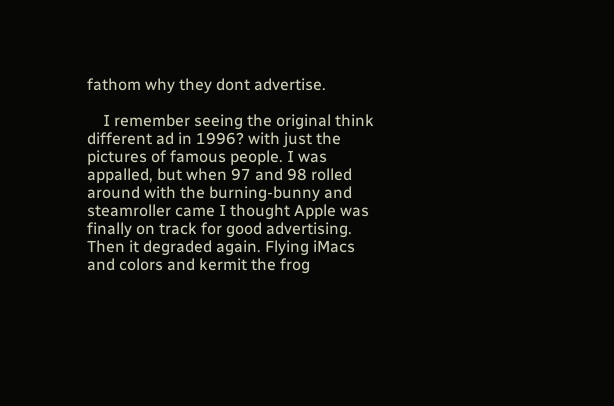fathom why they dont advertise.

    I remember seeing the original think different ad in 1996? with just the pictures of famous people. I was appalled, but when 97 and 98 rolled around with the burning-bunny and steamroller came I thought Apple was finally on track for good advertising. Then it degraded again. Flying iMacs and colors and kermit the frog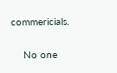commericials.


    No one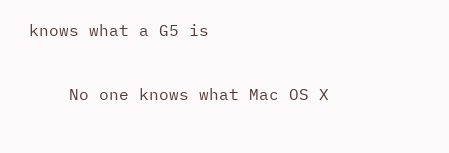knows what a G5 is

    No one knows what Mac OS X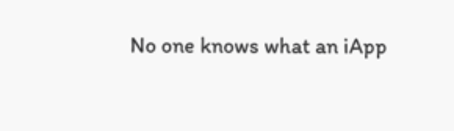No one knows what an iApp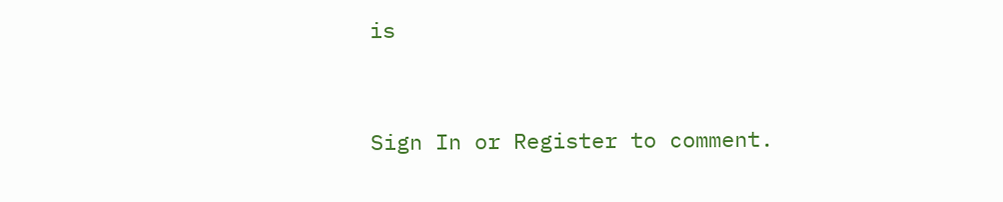is


Sign In or Register to comment.